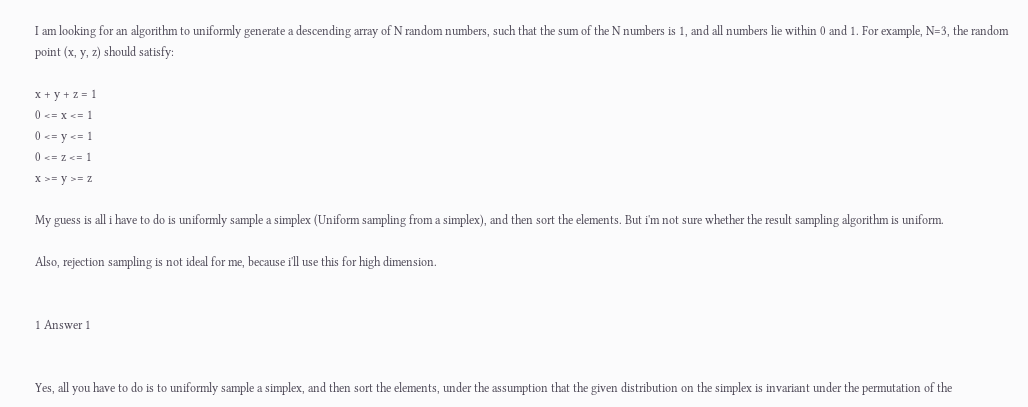I am looking for an algorithm to uniformly generate a descending array of N random numbers, such that the sum of the N numbers is 1, and all numbers lie within 0 and 1. For example, N=3, the random point (x, y, z) should satisfy:

x + y + z = 1
0 <= x <= 1
0 <= y <= 1
0 <= z <= 1
x >= y >= z

My guess is all i have to do is uniformly sample a simplex (Uniform sampling from a simplex), and then sort the elements. But i'm not sure whether the result sampling algorithm is uniform.

Also, rejection sampling is not ideal for me, because i'll use this for high dimension.


1 Answer 1


Yes, all you have to do is to uniformly sample a simplex, and then sort the elements, under the assumption that the given distribution on the simplex is invariant under the permutation of the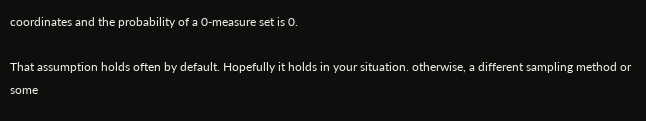coordinates and the probability of a 0-measure set is 0.

That assumption holds often by default. Hopefully it holds in your situation. otherwise, a different sampling method or some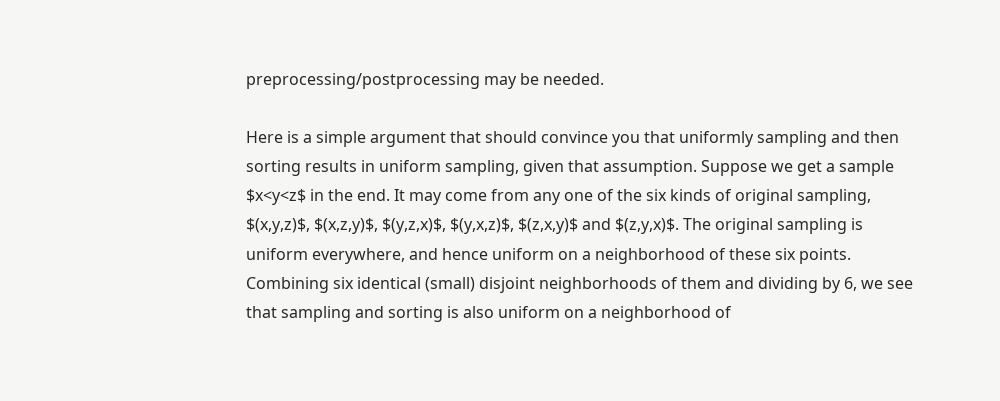preprocessing/postprocessing may be needed.

Here is a simple argument that should convince you that uniformly sampling and then sorting results in uniform sampling, given that assumption. Suppose we get a sample $x<y<z$ in the end. It may come from any one of the six kinds of original sampling, $(x,y,z)$, $(x,z,y)$, $(y,z,x)$, $(y,x,z)$, $(z,x,y)$ and $(z,y,x)$. The original sampling is uniform everywhere, and hence uniform on a neighborhood of these six points. Combining six identical (small) disjoint neighborhoods of them and dividing by 6, we see that sampling and sorting is also uniform on a neighborhood of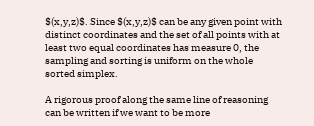$(x,y,z)$. Since $(x,y,z)$ can be any given point with distinct coordinates and the set of all points with at least two equal coordinates has measure 0, the sampling and sorting is uniform on the whole sorted simplex.

A rigorous proof along the same line of reasoning can be written if we want to be more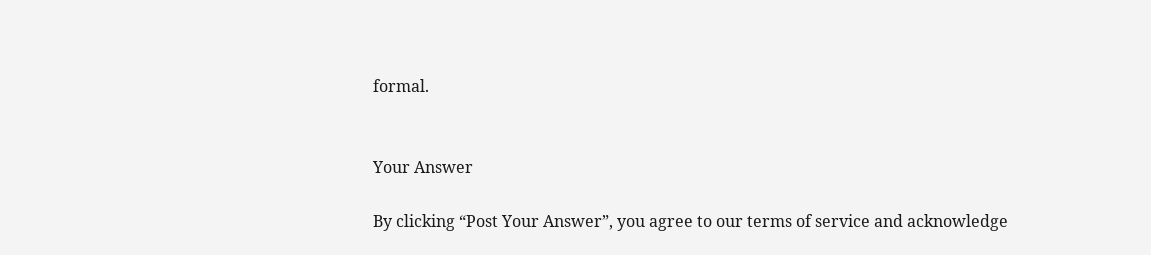formal.


Your Answer

By clicking “Post Your Answer”, you agree to our terms of service and acknowledge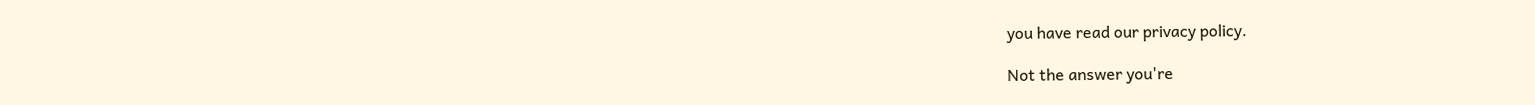you have read our privacy policy.

Not the answer you're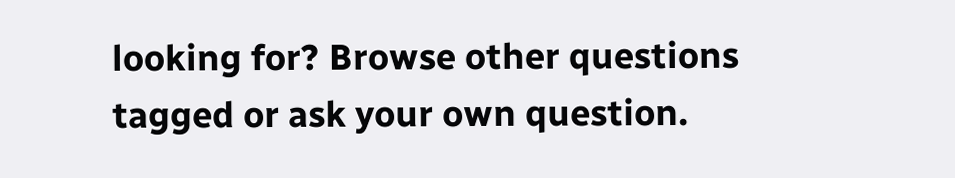looking for? Browse other questions tagged or ask your own question.